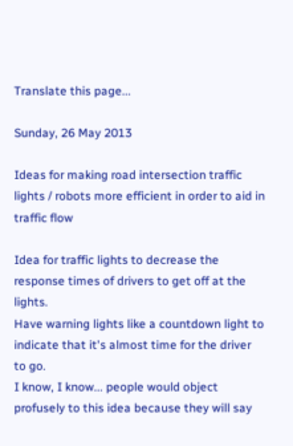Translate this page...

Sunday, 26 May 2013

Ideas for making road intersection traffic lights / robots more efficient in order to aid in traffic flow

Idea for traffic lights to decrease the response times of drivers to get off at the lights.
Have warning lights like a countdown light to indicate that it's almost time for the driver to go.
I know, I know... people would object profusely to this idea because they will say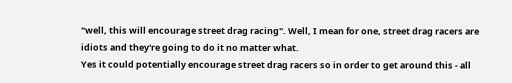"well, this will encourage street drag racing". Well, I mean for one, street drag racers are idiots and they're going to do it no matter what.
Yes it could potentially encourage street drag racers so in order to get around this - all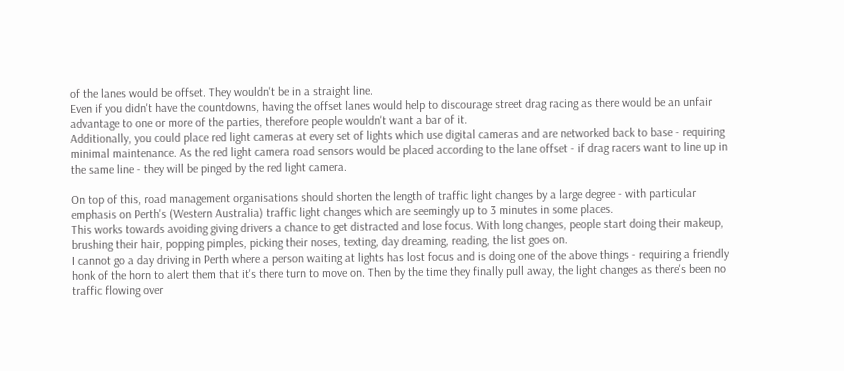of the lanes would be offset. They wouldn't be in a straight line.
Even if you didn't have the countdowns, having the offset lanes would help to discourage street drag racing as there would be an unfair advantage to one or more of the parties, therefore people wouldn't want a bar of it.
Additionally, you could place red light cameras at every set of lights which use digital cameras and are networked back to base - requiring minimal maintenance. As the red light camera road sensors would be placed according to the lane offset - if drag racers want to line up in the same line - they will be pinged by the red light camera.

On top of this, road management organisations should shorten the length of traffic light changes by a large degree - with particular emphasis on Perth's (Western Australia) traffic light changes which are seemingly up to 3 minutes in some places.
This works towards avoiding giving drivers a chance to get distracted and lose focus. With long changes, people start doing their makeup, brushing their hair, popping pimples, picking their noses, texting, day dreaming, reading, the list goes on.
I cannot go a day driving in Perth where a person waiting at lights has lost focus and is doing one of the above things - requiring a friendly honk of the horn to alert them that it's there turn to move on. Then by the time they finally pull away, the light changes as there's been no traffic flowing over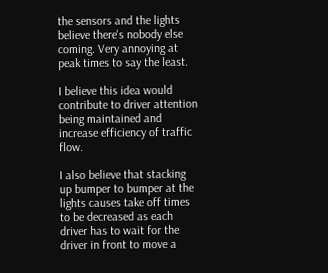the sensors and the lights believe there's nobody else coming. Very annoying at peak times to say the least.

I believe this idea would contribute to driver attention being maintained and increase efficiency of traffic flow.

I also believe that stacking up bumper to bumper at the lights causes take off times to be decreased as each driver has to wait for the driver in front to move a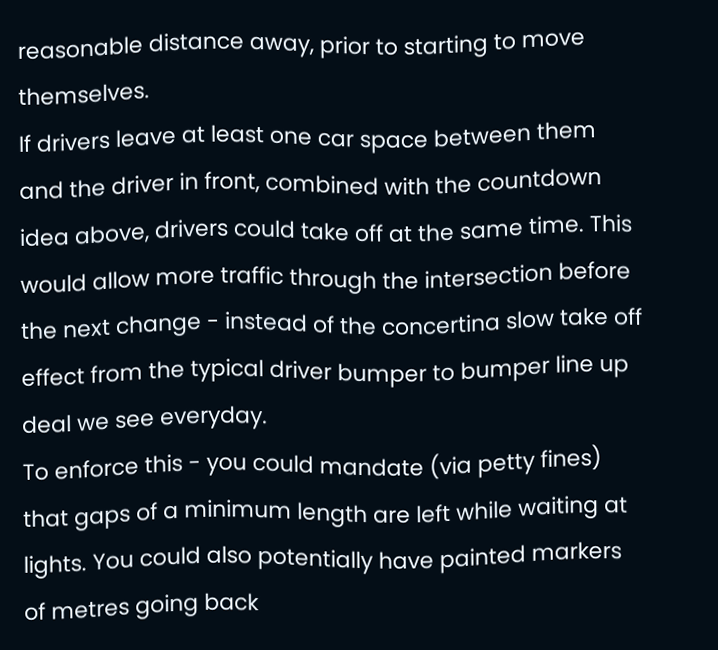reasonable distance away, prior to starting to move themselves.
If drivers leave at least one car space between them and the driver in front, combined with the countdown idea above, drivers could take off at the same time. This would allow more traffic through the intersection before the next change - instead of the concertina slow take off effect from the typical driver bumper to bumper line up deal we see everyday.
To enforce this - you could mandate (via petty fines) that gaps of a minimum length are left while waiting at lights. You could also potentially have painted markers of metres going back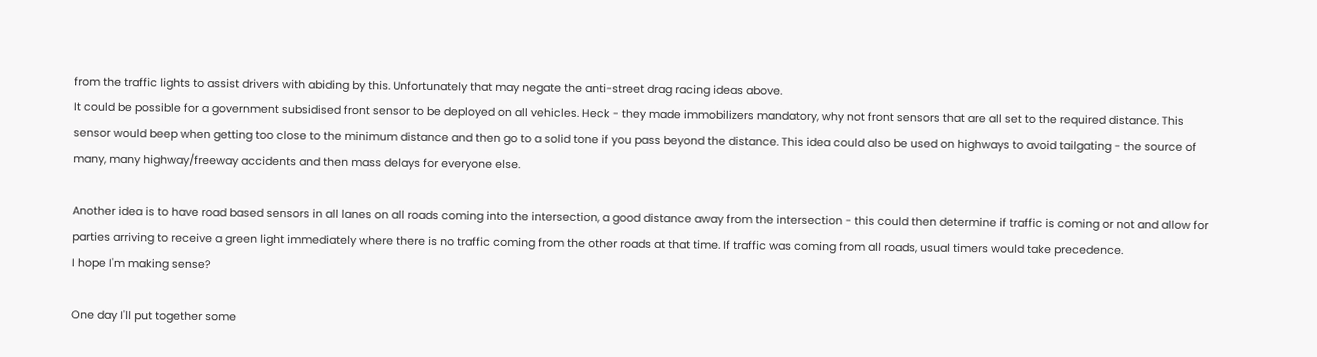from the traffic lights to assist drivers with abiding by this. Unfortunately that may negate the anti-street drag racing ideas above.
It could be possible for a government subsidised front sensor to be deployed on all vehicles. Heck - they made immobilizers mandatory, why not front sensors that are all set to the required distance. This sensor would beep when getting too close to the minimum distance and then go to a solid tone if you pass beyond the distance. This idea could also be used on highways to avoid tailgating - the source of many, many highway/freeway accidents and then mass delays for everyone else.

Another idea is to have road based sensors in all lanes on all roads coming into the intersection, a good distance away from the intersection - this could then determine if traffic is coming or not and allow for parties arriving to receive a green light immediately where there is no traffic coming from the other roads at that time. If traffic was coming from all roads, usual timers would take precedence.
I hope I'm making sense?

One day I'll put together some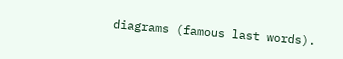diagrams (famous last words).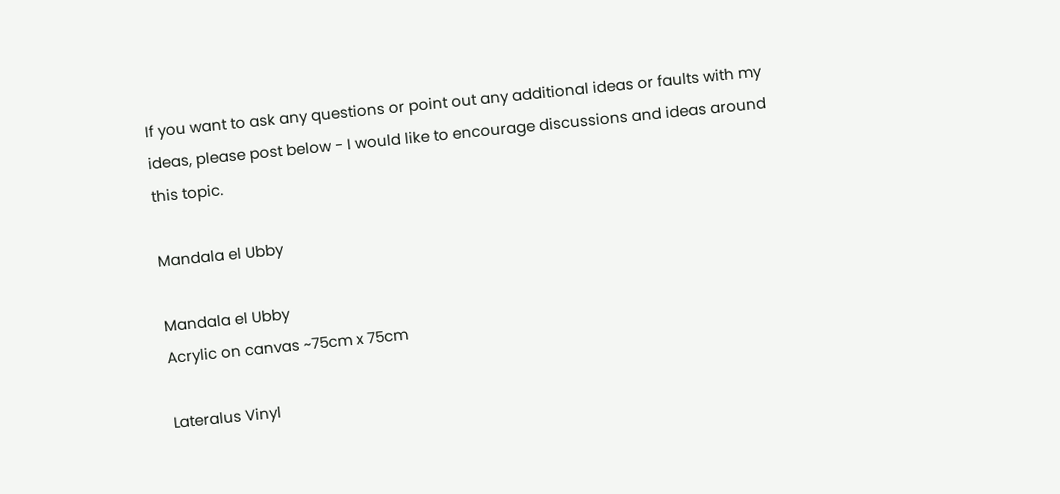If you want to ask any questions or point out any additional ideas or faults with my ideas, please post below - I would like to encourage discussions and ideas around this topic.

Mandala el Ubby

Mandala el Ubby
Acrylic on canvas ~75cm x 75cm

Lateralus Vinyl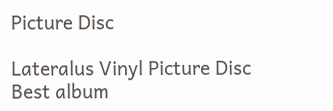Picture Disc

Lateralus Vinyl Picture Disc
Best album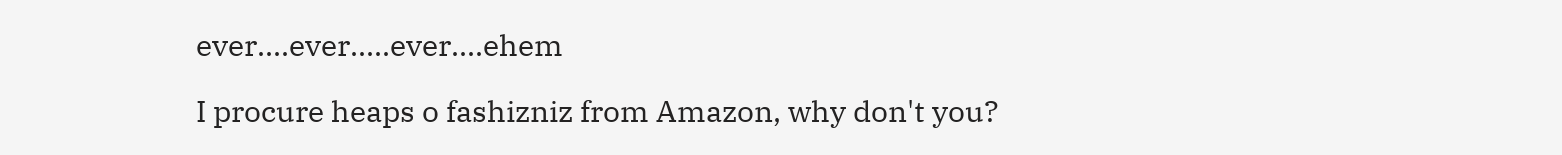ever....ever.....ever....ehem

I procure heaps o fashizniz from Amazon, why don't you?